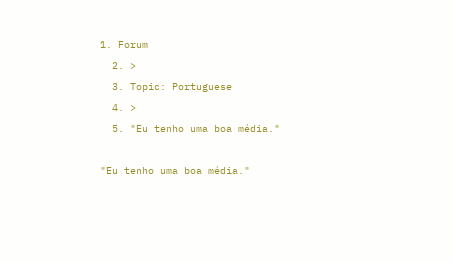1. Forum
  2. >
  3. Topic: Portuguese
  4. >
  5. "Eu tenho uma boa média."

"Eu tenho uma boa média."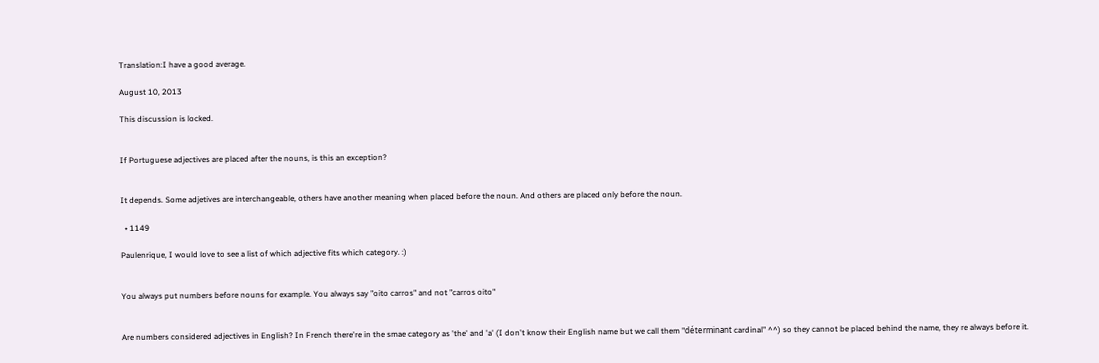Translation:I have a good average.

August 10, 2013

This discussion is locked.


If Portuguese adjectives are placed after the nouns, is this an exception?


It depends. Some adjetives are interchangeable, others have another meaning when placed before the noun. And others are placed only before the noun.

  • 1149

Paulenrique, I would love to see a list of which adjective fits which category. :)


You always put numbers before nouns for example. You always say "oito carros" and not "carros oito"


Are numbers considered adjectives in English? In French there're in the smae category as 'the' and 'a' (I don't know their English name but we call them "déterminant cardinal" ^^) so they cannot be placed behind the name, they re always before it.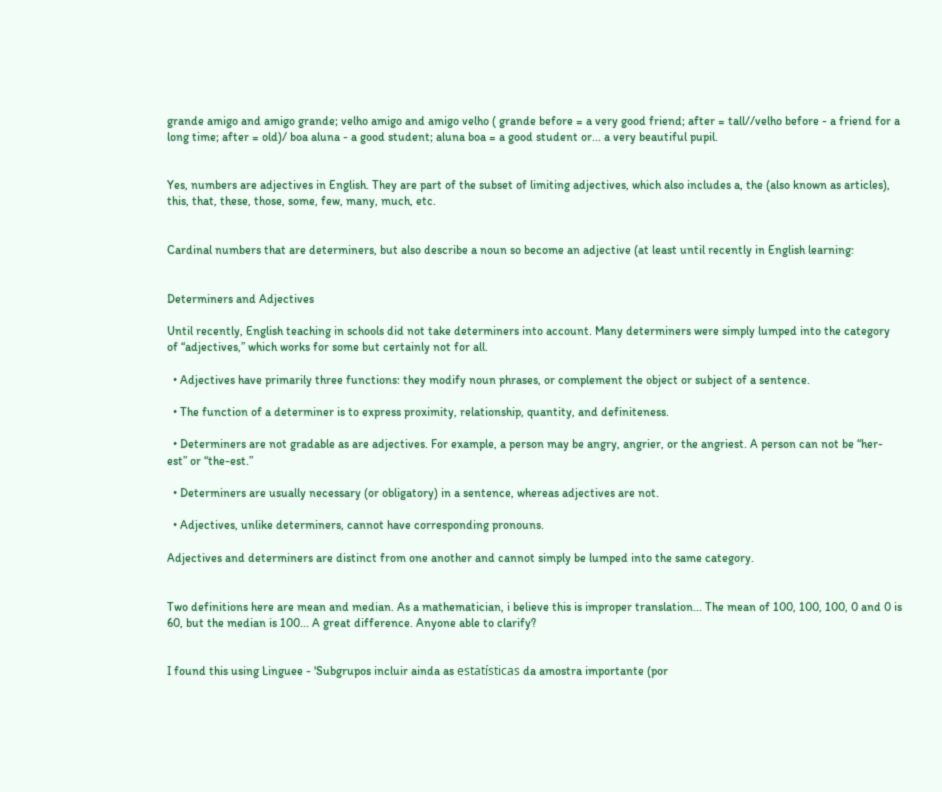grande amigo and amigo grande; velho amigo and amigo velho ( grande before = a very good friend; after = tall//velho before - a friend for a long time; after = old)/ boa aluna - a good student; aluna boa = a good student or... a very beautiful pupil.


Yes, numbers are adjectives in English. They are part of the subset of limiting adjectives, which also includes a, the (also known as articles), this, that, these, those, some, few, many, much, etc.


Cardinal numbers that are determiners, but also describe a noun so become an adjective (at least until recently in English learning:


Determiners and Adjectives

Until recently, English teaching in schools did not take determiners into account. Many determiners were simply lumped into the category of “adjectives,” which works for some but certainly not for all.

  • Adjectives have primarily three functions: they modify noun phrases, or complement the object or subject of a sentence.

  • The function of a determiner is to express proximity, relationship, quantity, and definiteness.

  • Determiners are not gradable as are adjectives. For example, a person may be angry, angrier, or the angriest. A person can not be “her-est” or “the-est.”

  • Determiners are usually necessary (or obligatory) in a sentence, whereas adjectives are not.

  • Adjectives, unlike determiners, cannot have corresponding pronouns.

Adjectives and determiners are distinct from one another and cannot simply be lumped into the same category.


Two definitions here are mean and median. As a mathematician, i believe this is improper translation... The mean of 100, 100, 100, 0 and 0 is 60, but the median is 100... A great difference. Anyone able to clarify?


I found this using Linguee - 'Subgrupos incluir ainda as estatísticas da amostra importante (por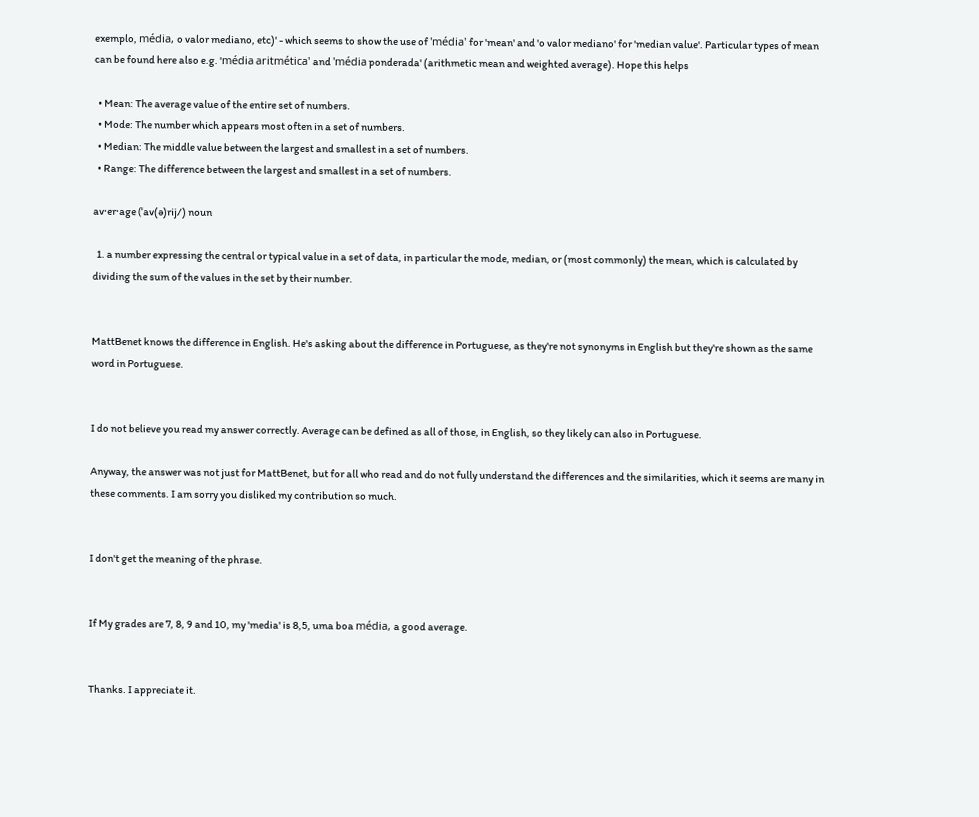exemplo, média, o valor mediano, etc)' - which seems to show the use of 'média' for 'mean' and 'o valor mediano' for 'median value'. Particular types of mean can be found here also e.g. 'média aritmética' and 'média ponderada' (arithmetic mean and weighted average). Hope this helps

  • Mean: The average value of the entire set of numbers.
  • Mode: The number which appears most often in a set of numbers.
  • Median: The middle value between the largest and smallest in a set of numbers.
  • Range: The difference between the largest and smallest in a set of numbers.

av·er·age (ˈav(ə)rij/) noun

  1. a number expressing the central or typical value in a set of data, in particular the mode, median, or (most commonly) the mean, which is calculated by dividing the sum of the values in the set by their number.


MattBenet knows the difference in English. He's asking about the difference in Portuguese, as they're not synonyms in English but they're shown as the same word in Portuguese.


I do not believe you read my answer correctly. Average can be defined as all of those, in English, so they likely can also in Portuguese.

Anyway, the answer was not just for MattBenet, but for all who read and do not fully understand the differences and the similarities, which it seems are many in these comments. I am sorry you disliked my contribution so much.


I don't get the meaning of the phrase.


If My grades are 7, 8, 9 and 10, my 'media' is 8,5, uma boa média, a good average.


Thanks. I appreciate it.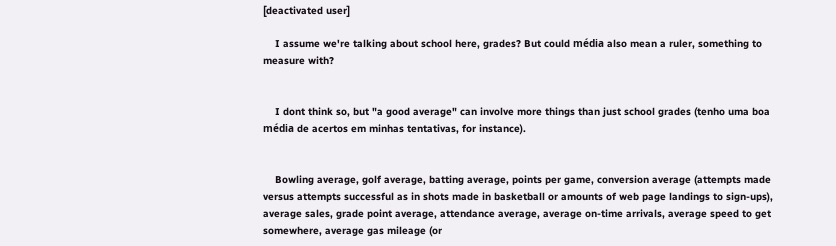[deactivated user]

    I assume we're talking about school here, grades? But could média also mean a ruler, something to measure with?


    I dont think so, but "a good average" can involve more things than just school grades (tenho uma boa média de acertos em minhas tentativas, for instance).


    Bowling average, golf average, batting average, points per game, conversion average (attempts made versus attempts successful as in shots made in basketball or amounts of web page landings to sign-ups), average sales, grade point average, attendance average, average on-time arrivals, average speed to get somewhere, average gas mileage (or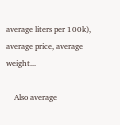average liters per 100k), average price, average weight...

    Also average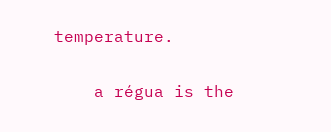temperature.

    a régua is the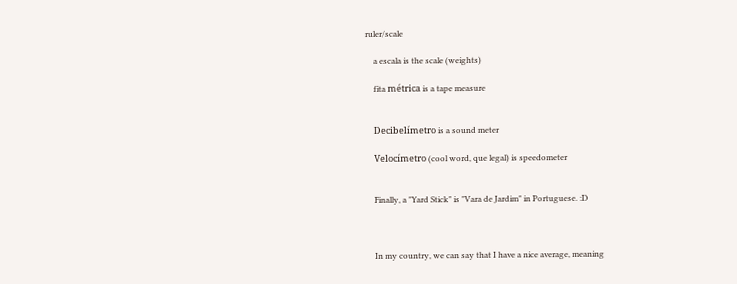ruler/scale

    a escala is the scale (weights)

    fita métrica is a tape measure


    Decibelímetro is a sound meter

    Velocímetro (cool word, que legal) is speedometer


    Finally, a "Yard Stick" is "Vara de Jardim" in Portuguese. :D



    In my country, we can say that I have a nice average, meaning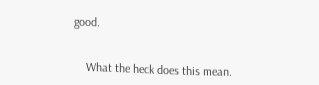good.


    What the heck does this mean.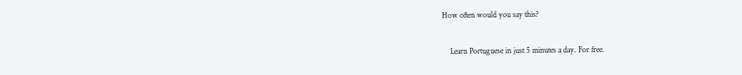How often would you say this?

    Learn Portuguese in just 5 minutes a day. For free.